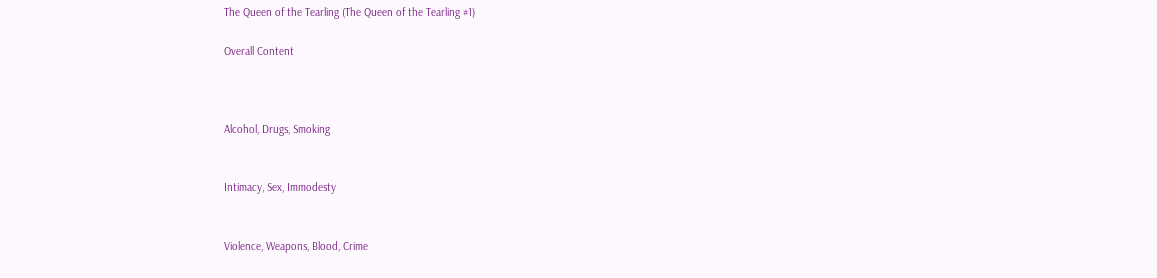The Queen of the Tearling (The Queen of the Tearling #1)

Overall Content



Alcohol, Drugs, Smoking


Intimacy, Sex, Immodesty


Violence, Weapons, Blood, Crime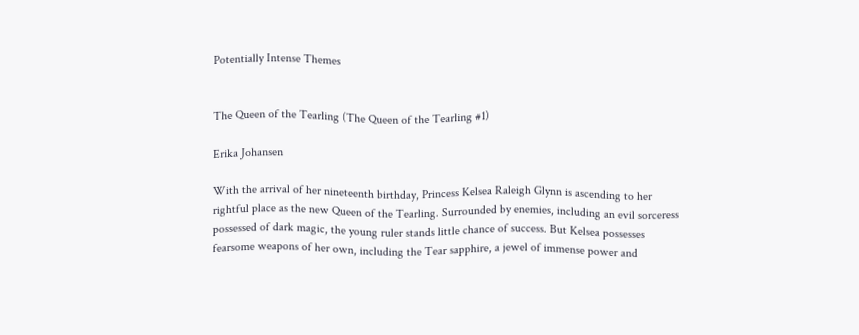Potentially Intense Themes


The Queen of the Tearling (The Queen of the Tearling #1)

Erika Johansen

With the arrival of her nineteenth birthday, Princess Kelsea Raleigh Glynn is ascending to her rightful place as the new Queen of the Tearling. Surrounded by enemies, including an evil sorceress possessed of dark magic, the young ruler stands little chance of success. But Kelsea possesses fearsome weapons of her own, including the Tear sapphire, a jewel of immense power and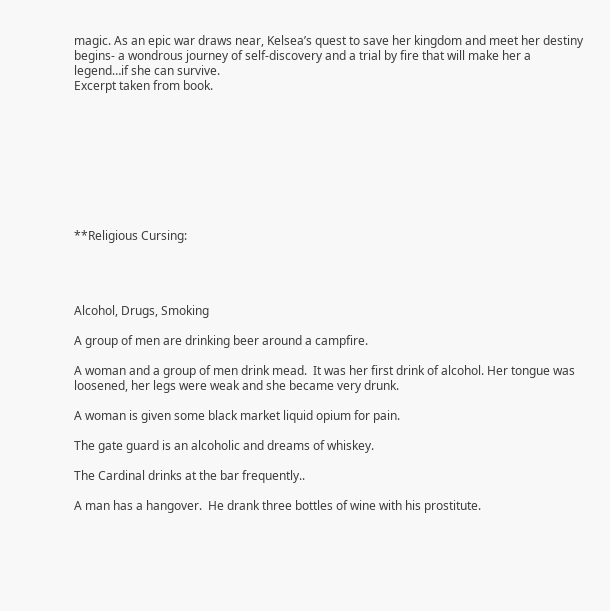magic. As an epic war draws near, Kelsea’s quest to save her kingdom and meet her destiny begins- a wondrous journey of self-discovery and a trial by fire that will make her a legend…if she can survive.
Excerpt taken from book.









**Religious Cursing:




Alcohol, Drugs, Smoking

A group of men are drinking beer around a campfire.

A woman and a group of men drink mead.  It was her first drink of alcohol. Her tongue was loosened, her legs were weak and she became very drunk.

A woman is given some black market liquid opium for pain.

The gate guard is an alcoholic and dreams of whiskey.

The Cardinal drinks at the bar frequently..

A man has a hangover.  He drank three bottles of wine with his prostitute.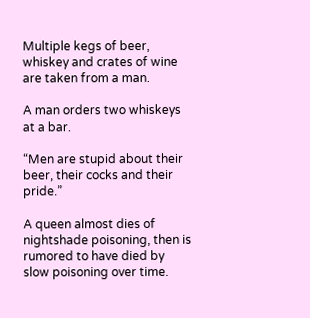Multiple kegs of beer, whiskey and crates of wine are taken from a man.

A man orders two whiskeys at a bar.

“Men are stupid about their beer, their cocks and their pride.”

A queen almost dies of nightshade poisoning, then is rumored to have died by slow poisoning over time.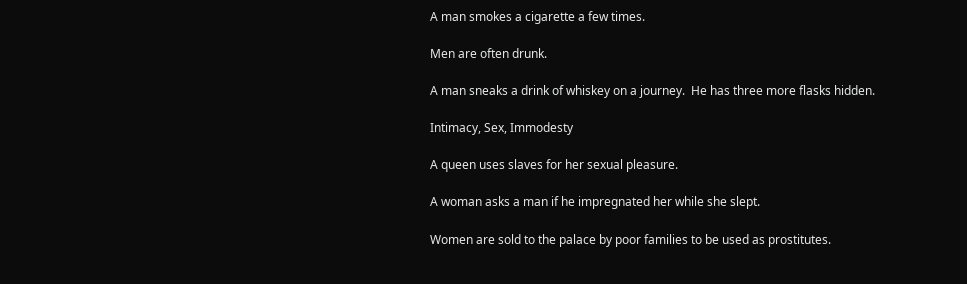A man smokes a cigarette a few times.

Men are often drunk.

A man sneaks a drink of whiskey on a journey.  He has three more flasks hidden.

Intimacy, Sex, Immodesty

A queen uses slaves for her sexual pleasure.

A woman asks a man if he impregnated her while she slept.

Women are sold to the palace by poor families to be used as prostitutes.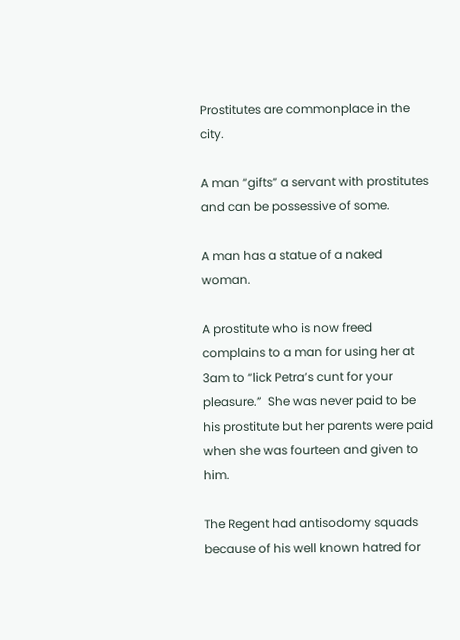Prostitutes are commonplace in the city.

A man “gifts” a servant with prostitutes and can be possessive of some.

A man has a statue of a naked woman.

A prostitute who is now freed complains to a man for using her at 3am to “lick Petra’s cunt for your pleasure.”  She was never paid to be his prostitute but her parents were paid when she was fourteen and given to him.

The Regent had antisodomy squads because of his well known hatred for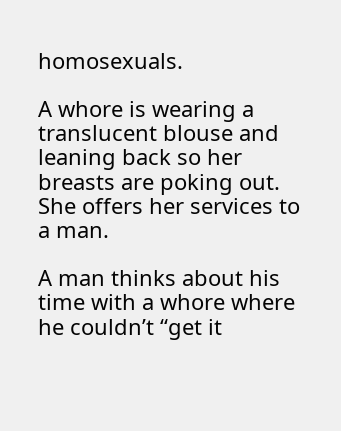homosexuals.

A whore is wearing a translucent blouse and leaning back so her breasts are poking out.  She offers her services to a man.

A man thinks about his time with a whore where he couldn’t “get it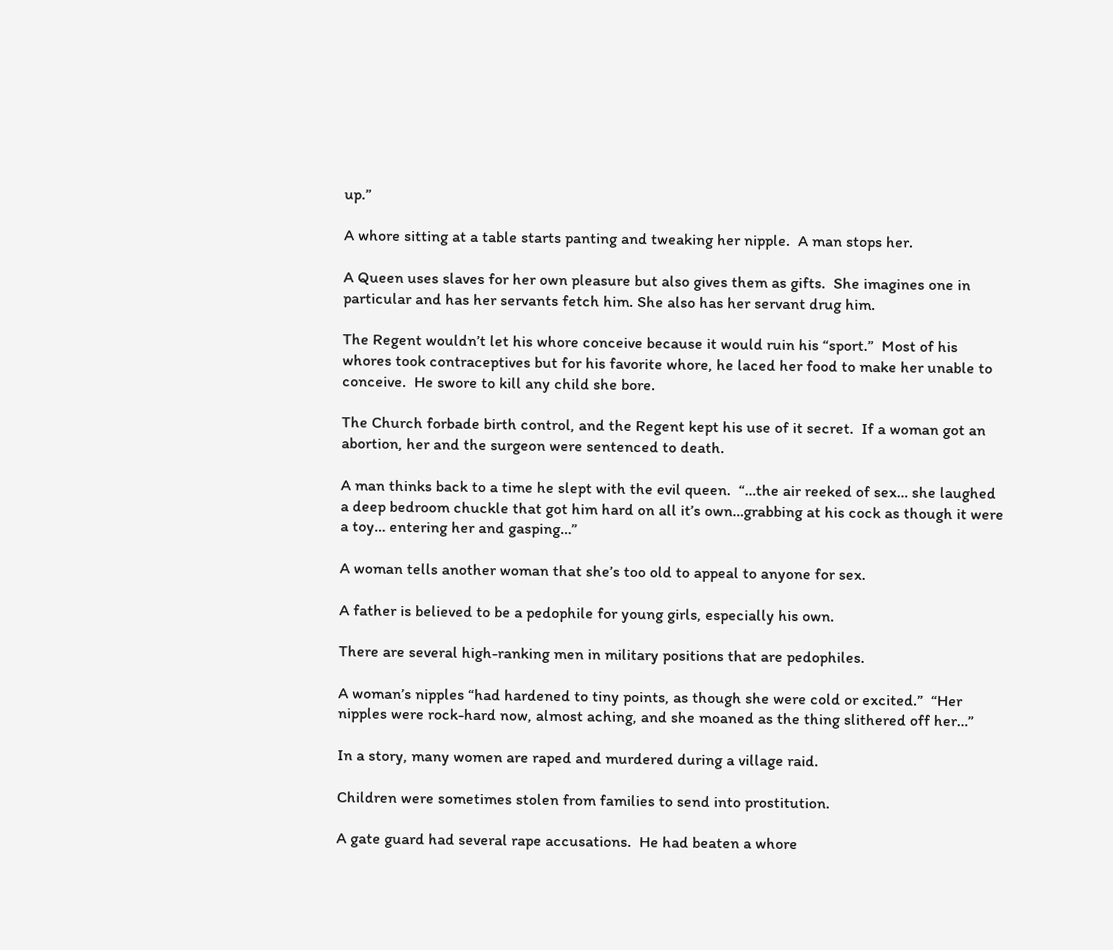up.”

A whore sitting at a table starts panting and tweaking her nipple.  A man stops her.

A Queen uses slaves for her own pleasure but also gives them as gifts.  She imagines one in particular and has her servants fetch him. She also has her servant drug him.

The Regent wouldn’t let his whore conceive because it would ruin his “sport.”  Most of his whores took contraceptives but for his favorite whore, he laced her food to make her unable to conceive.  He swore to kill any child she bore.

The Church forbade birth control, and the Regent kept his use of it secret.  If a woman got an abortion, her and the surgeon were sentenced to death.

A man thinks back to a time he slept with the evil queen.  “…the air reeked of sex… she laughed a deep bedroom chuckle that got him hard on all it’s own…grabbing at his cock as though it were a toy… entering her and gasping…”

A woman tells another woman that she’s too old to appeal to anyone for sex.

A father is believed to be a pedophile for young girls, especially his own.

There are several high-ranking men in military positions that are pedophiles.

A woman’s nipples “had hardened to tiny points, as though she were cold or excited.”  “Her nipples were rock-hard now, almost aching, and she moaned as the thing slithered off her…”

In a story, many women are raped and murdered during a village raid.

Children were sometimes stolen from families to send into prostitution.

A gate guard had several rape accusations.  He had beaten a whore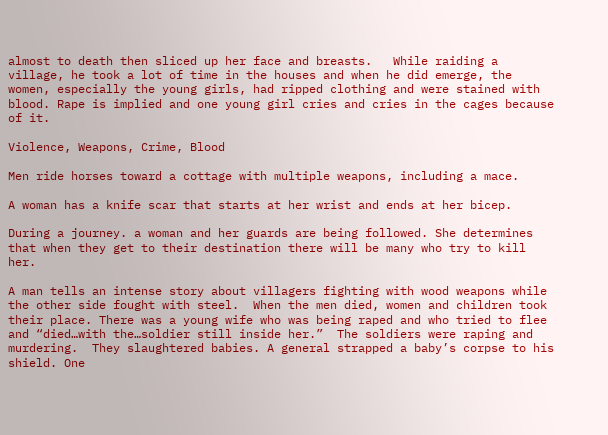almost to death then sliced up her face and breasts.   While raiding a village, he took a lot of time in the houses and when he did emerge, the women, especially the young girls, had ripped clothing and were stained with blood. Rape is implied and one young girl cries and cries in the cages because of it.

Violence, Weapons, Crime, Blood

Men ride horses toward a cottage with multiple weapons, including a mace.

A woman has a knife scar that starts at her wrist and ends at her bicep.

During a journey. a woman and her guards are being followed. She determines that when they get to their destination there will be many who try to kill her.

A man tells an intense story about villagers fighting with wood weapons while the other side fought with steel.  When the men died, women and children took their place. There was a young wife who was being raped and who tried to flee and “died…with the…soldier still inside her.”  The soldiers were raping and murdering.  They slaughtered babies. A general strapped a baby’s corpse to his shield. One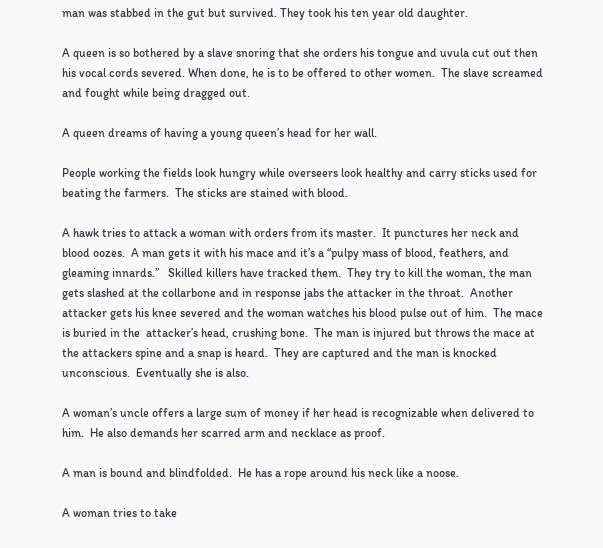man was stabbed in the gut but survived. They took his ten year old daughter.

A queen is so bothered by a slave snoring that she orders his tongue and uvula cut out then his vocal cords severed. When done, he is to be offered to other women.  The slave screamed and fought while being dragged out.

A queen dreams of having a young queen’s head for her wall.

People working the fields look hungry while overseers look healthy and carry sticks used for beating the farmers.  The sticks are stained with blood.

A hawk tries to attack a woman with orders from its master.  It punctures her neck and blood oozes.  A man gets it with his mace and it’s a “pulpy mass of blood, feathers, and gleaming innards.”   Skilled killers have tracked them.  They try to kill the woman, the man gets slashed at the collarbone and in response jabs the attacker in the throat.  Another attacker gets his knee severed and the woman watches his blood pulse out of him.  The mace is buried in the  attacker’s head, crushing bone.  The man is injured but throws the mace at the attackers spine and a snap is heard.  They are captured and the man is knocked unconscious.  Eventually she is also.

A woman’s uncle offers a large sum of money if her head is recognizable when delivered to him.  He also demands her scarred arm and necklace as proof.

A man is bound and blindfolded.  He has a rope around his neck like a noose.

A woman tries to take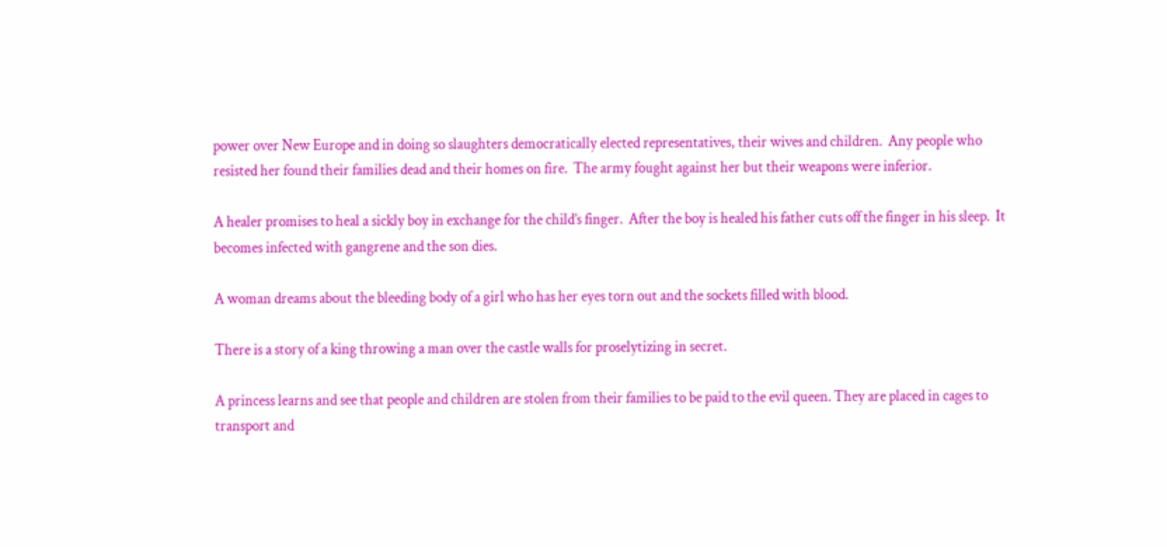power over New Europe and in doing so slaughters democratically elected representatives, their wives and children.  Any people who resisted her found their families dead and their homes on fire.  The army fought against her but their weapons were inferior.

A healer promises to heal a sickly boy in exchange for the child’s finger.  After the boy is healed his father cuts off the finger in his sleep.  It becomes infected with gangrene and the son dies.

A woman dreams about the bleeding body of a girl who has her eyes torn out and the sockets filled with blood.

There is a story of a king throwing a man over the castle walls for proselytizing in secret.

A princess learns and see that people and children are stolen from their families to be paid to the evil queen. They are placed in cages to transport and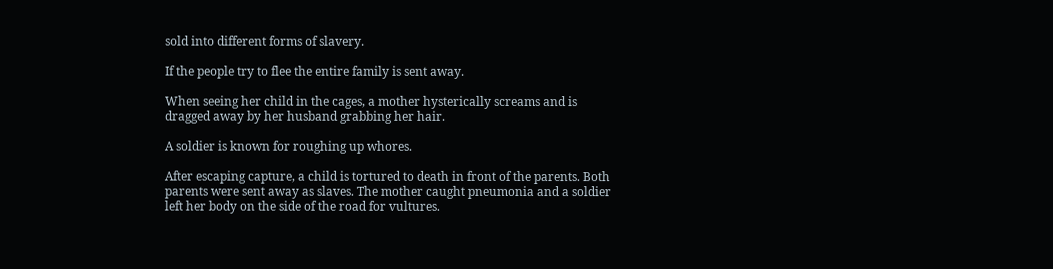sold into different forms of slavery.

If the people try to flee the entire family is sent away.

When seeing her child in the cages, a mother hysterically screams and is dragged away by her husband grabbing her hair.

A soldier is known for roughing up whores.

After escaping capture, a child is tortured to death in front of the parents. Both parents were sent away as slaves. The mother caught pneumonia and a soldier left her body on the side of the road for vultures.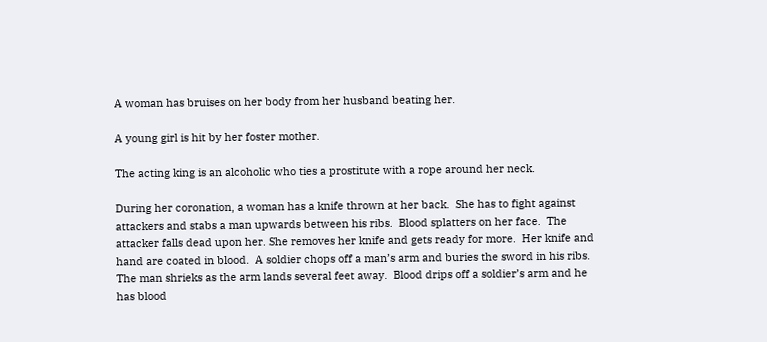A woman has bruises on her body from her husband beating her.

A young girl is hit by her foster mother.

The acting king is an alcoholic who ties a prostitute with a rope around her neck.

During her coronation, a woman has a knife thrown at her back.  She has to fight against attackers and stabs a man upwards between his ribs.  Blood splatters on her face.  The attacker falls dead upon her. She removes her knife and gets ready for more.  Her knife and hand are coated in blood.  A soldier chops off a man’s arm and buries the sword in his ribs.  The man shrieks as the arm lands several feet away.  Blood drips off a soldier’s arm and he has blood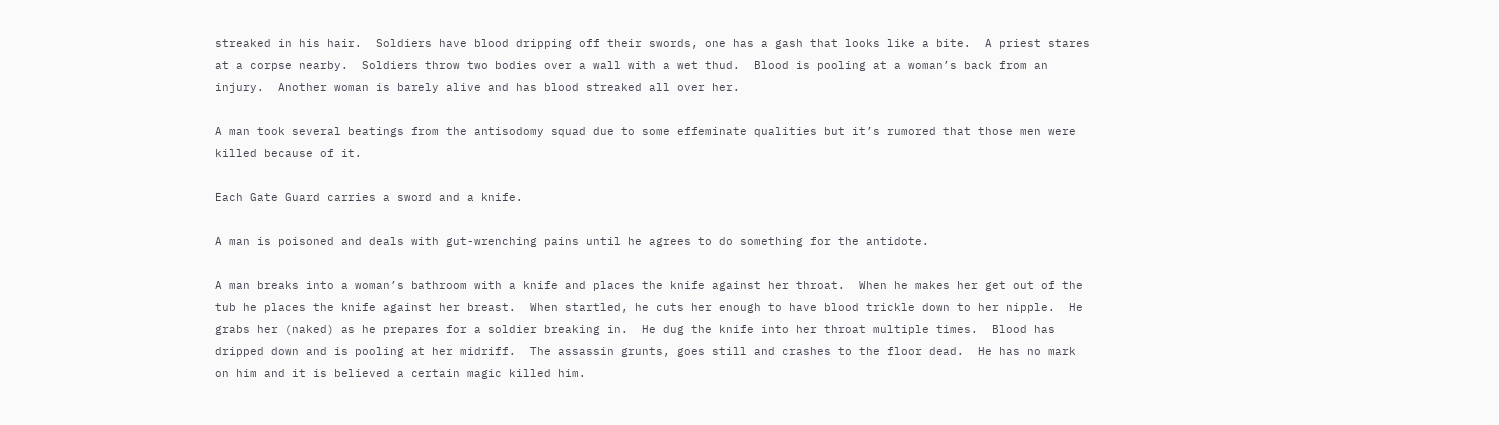streaked in his hair.  Soldiers have blood dripping off their swords, one has a gash that looks like a bite.  A priest stares at a corpse nearby.  Soldiers throw two bodies over a wall with a wet thud.  Blood is pooling at a woman’s back from an injury.  Another woman is barely alive and has blood streaked all over her.

A man took several beatings from the antisodomy squad due to some effeminate qualities but it’s rumored that those men were killed because of it.

Each Gate Guard carries a sword and a knife.

A man is poisoned and deals with gut-wrenching pains until he agrees to do something for the antidote.

A man breaks into a woman’s bathroom with a knife and places the knife against her throat.  When he makes her get out of the tub he places the knife against her breast.  When startled, he cuts her enough to have blood trickle down to her nipple.  He grabs her (naked) as he prepares for a soldier breaking in.  He dug the knife into her throat multiple times.  Blood has dripped down and is pooling at her midriff.  The assassin grunts, goes still and crashes to the floor dead.  He has no mark on him and it is believed a certain magic killed him.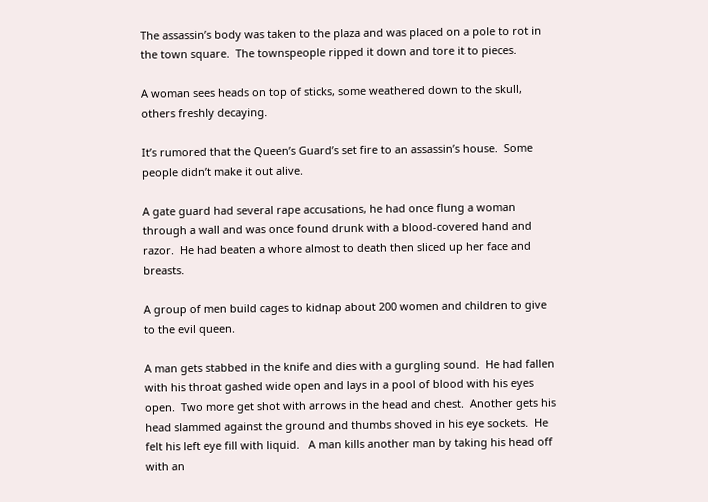The assassin’s body was taken to the plaza and was placed on a pole to rot in the town square.  The townspeople ripped it down and tore it to pieces.

A woman sees heads on top of sticks, some weathered down to the skull, others freshly decaying.

It’s rumored that the Queen’s Guard’s set fire to an assassin’s house.  Some people didn’t make it out alive.

A gate guard had several rape accusations, he had once flung a woman through a wall and was once found drunk with a blood-covered hand and razor.  He had beaten a whore almost to death then sliced up her face and breasts.

A group of men build cages to kidnap about 200 women and children to give to the evil queen.

A man gets stabbed in the knife and dies with a gurgling sound.  He had fallen with his throat gashed wide open and lays in a pool of blood with his eyes open.  Two more get shot with arrows in the head and chest.  Another gets his head slammed against the ground and thumbs shoved in his eye sockets.  He felt his left eye fill with liquid.   A man kills another man by taking his head off with an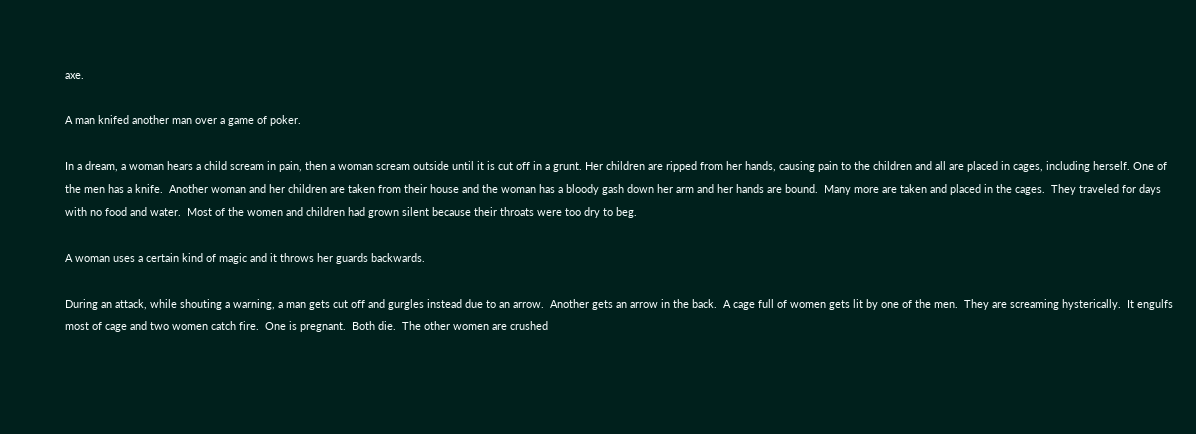axe.

A man knifed another man over a game of poker.

In a dream, a woman hears a child scream in pain, then a woman scream outside until it is cut off in a grunt. Her children are ripped from her hands, causing pain to the children and all are placed in cages, including herself. One of the men has a knife.  Another woman and her children are taken from their house and the woman has a bloody gash down her arm and her hands are bound.  Many more are taken and placed in the cages.  They traveled for days with no food and water.  Most of the women and children had grown silent because their throats were too dry to beg.

A woman uses a certain kind of magic and it throws her guards backwards.

During an attack, while shouting a warning, a man gets cut off and gurgles instead due to an arrow.  Another gets an arrow in the back.  A cage full of women gets lit by one of the men.  They are screaming hysterically.  It engulfs most of cage and two women catch fire.  One is pregnant.  Both die.  The other women are crushed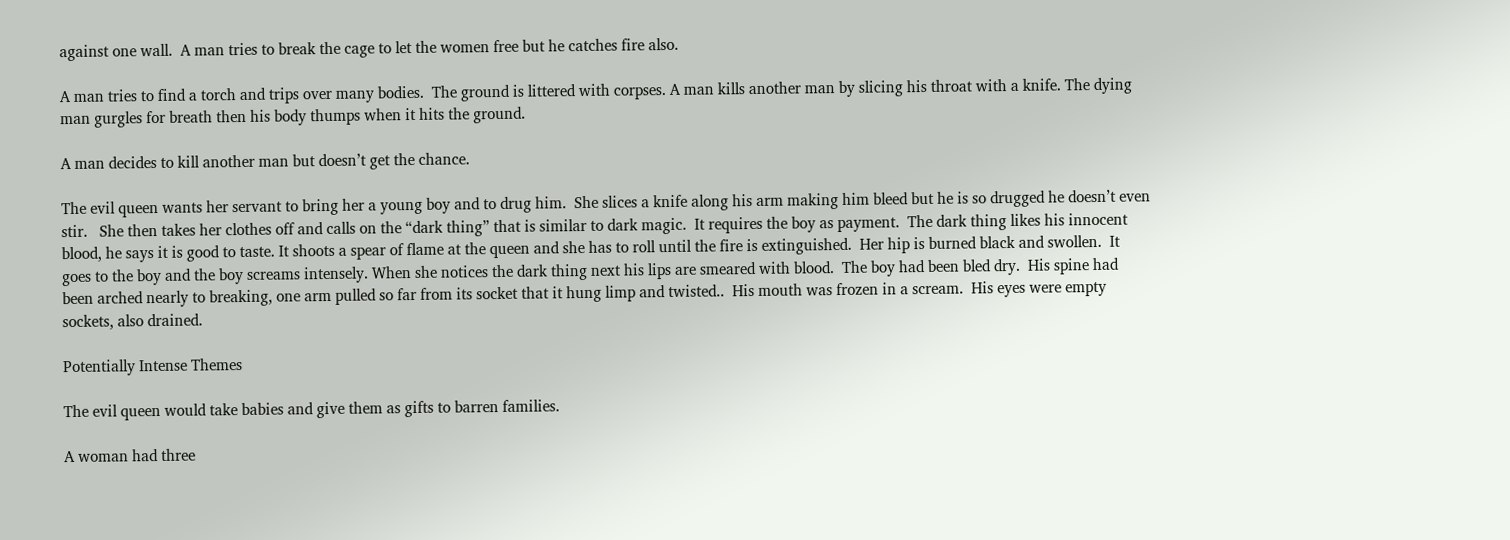against one wall.  A man tries to break the cage to let the women free but he catches fire also.

A man tries to find a torch and trips over many bodies.  The ground is littered with corpses. A man kills another man by slicing his throat with a knife. The dying man gurgles for breath then his body thumps when it hits the ground.

A man decides to kill another man but doesn’t get the chance.

The evil queen wants her servant to bring her a young boy and to drug him.  She slices a knife along his arm making him bleed but he is so drugged he doesn’t even stir.   She then takes her clothes off and calls on the “dark thing” that is similar to dark magic.  It requires the boy as payment.  The dark thing likes his innocent blood, he says it is good to taste. It shoots a spear of flame at the queen and she has to roll until the fire is extinguished.  Her hip is burned black and swollen.  It goes to the boy and the boy screams intensely. When she notices the dark thing next his lips are smeared with blood.  The boy had been bled dry.  His spine had been arched nearly to breaking, one arm pulled so far from its socket that it hung limp and twisted..  His mouth was frozen in a scream.  His eyes were empty sockets, also drained.

Potentially Intense Themes

The evil queen would take babies and give them as gifts to barren families.

A woman had three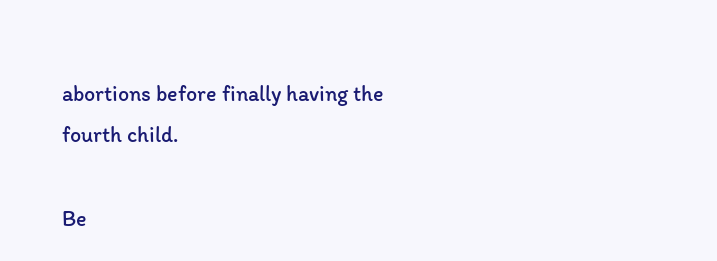abortions before finally having the fourth child.

Be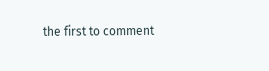the first to comment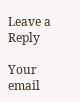Leave a Reply

Your email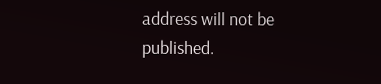address will not be published.